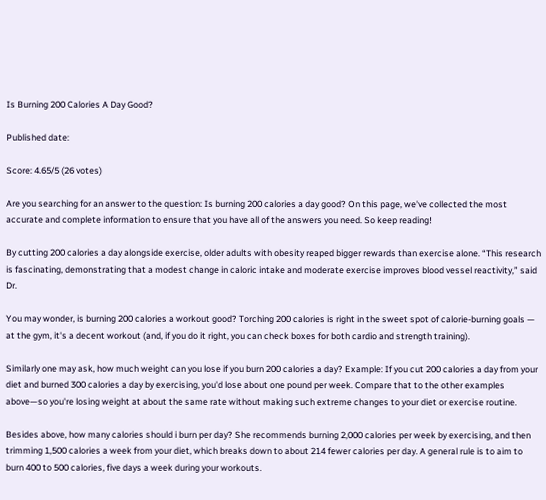Is Burning 200 Calories A Day Good?

Published date:

Score: 4.65/5 (26 votes)

Are you searching for an answer to the question: Is burning 200 calories a day good? On this page, we've collected the most accurate and complete information to ensure that you have all of the answers you need. So keep reading!

By cutting 200 calories a day alongside exercise, older adults with obesity reaped bigger rewards than exercise alone. “This research is fascinating, demonstrating that a modest change in caloric intake and moderate exercise improves blood vessel reactivity,” said Dr.

You may wonder, is burning 200 calories a workout good? Torching 200 calories is right in the sweet spot of calorie-burning goals — at the gym, it's a decent workout (and, if you do it right, you can check boxes for both cardio and strength training).

Similarly one may ask, how much weight can you lose if you burn 200 calories a day? Example: If you cut 200 calories a day from your diet and burned 300 calories a day by exercising, you'd lose about one pound per week. Compare that to the other examples above—so you're losing weight at about the same rate without making such extreme changes to your diet or exercise routine.

Besides above, how many calories should i burn per day? She recommends burning 2,000 calories per week by exercising, and then trimming 1,500 calories a week from your diet, which breaks down to about 214 fewer calories per day. A general rule is to aim to burn 400 to 500 calories, five days a week during your workouts.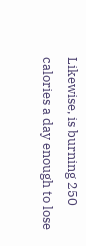Likewise, is burning 250 calories a day enough to lose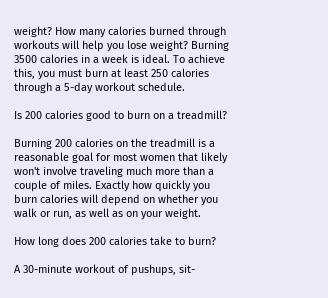weight? How many calories burned through workouts will help you lose weight? Burning 3500 calories in a week is ideal. To achieve this, you must burn at least 250 calories through a 5-day workout schedule.

Is 200 calories good to burn on a treadmill?

Burning 200 calories on the treadmill is a reasonable goal for most women that likely won't involve traveling much more than a couple of miles. Exactly how quickly you burn calories will depend on whether you walk or run, as well as on your weight.

How long does 200 calories take to burn?

A 30-minute workout of pushups, sit-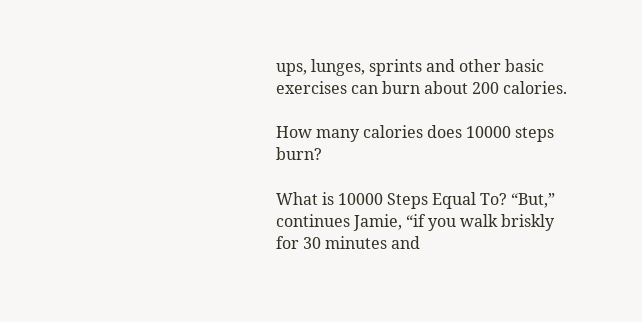ups, lunges, sprints and other basic exercises can burn about 200 calories.

How many calories does 10000 steps burn?

What is 10000 Steps Equal To? “But,” continues Jamie, “if you walk briskly for 30 minutes and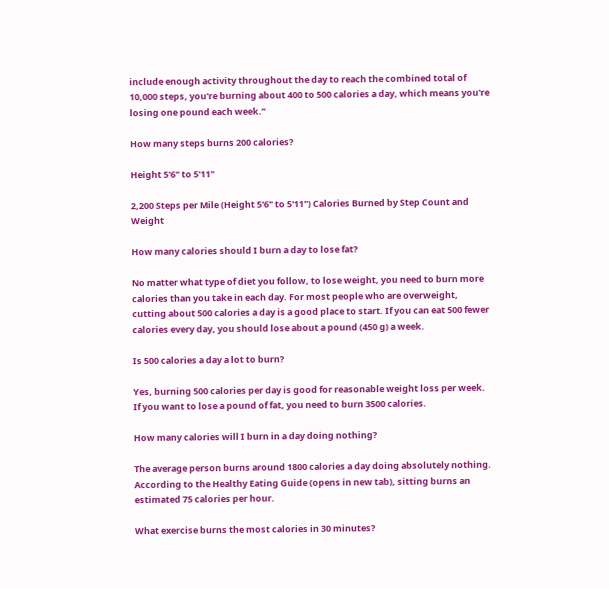include enough activity throughout the day to reach the combined total of 10,000 steps, you're burning about 400 to 500 calories a day, which means you're losing one pound each week.”

How many steps burns 200 calories?

Height 5'6" to 5'11"

2,200 Steps per Mile (Height 5'6" to 5'11") Calories Burned by Step Count and Weight

How many calories should I burn a day to lose fat?

No matter what type of diet you follow, to lose weight, you need to burn more calories than you take in each day. For most people who are overweight, cutting about 500 calories a day is a good place to start. If you can eat 500 fewer calories every day, you should lose about a pound (450 g) a week.

Is 500 calories a day a lot to burn?

Yes, burning 500 calories per day is good for reasonable weight loss per week. If you want to lose a pound of fat, you need to burn 3500 calories.

How many calories will I burn in a day doing nothing?

The average person burns around 1800 calories a day doing absolutely nothing. According to the Healthy Eating Guide (opens in new tab), sitting burns an estimated 75 calories per hour.

What exercise burns the most calories in 30 minutes?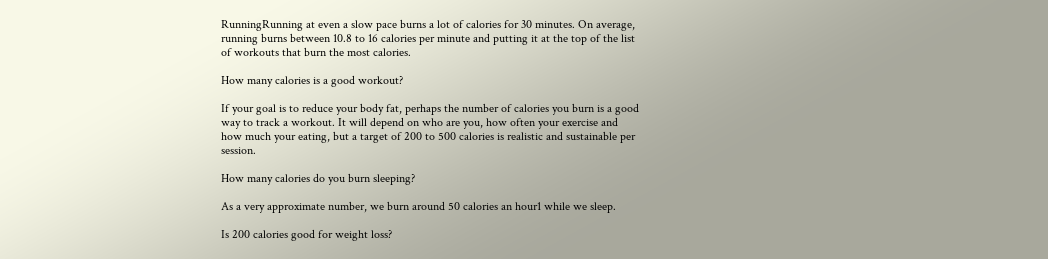RunningRunning at even a slow pace burns a lot of calories for 30 minutes. On average, running burns between 10.8 to 16 calories per minute and putting it at the top of the list of workouts that burn the most calories.

How many calories is a good workout?

If your goal is to reduce your body fat, perhaps the number of calories you burn is a good way to track a workout. It will depend on who are you, how often your exercise and how much your eating, but a target of 200 to 500 calories is realistic and sustainable per session.

How many calories do you burn sleeping?

As a very approximate number, we burn around 50 calories an hour1 while we sleep.

Is 200 calories good for weight loss?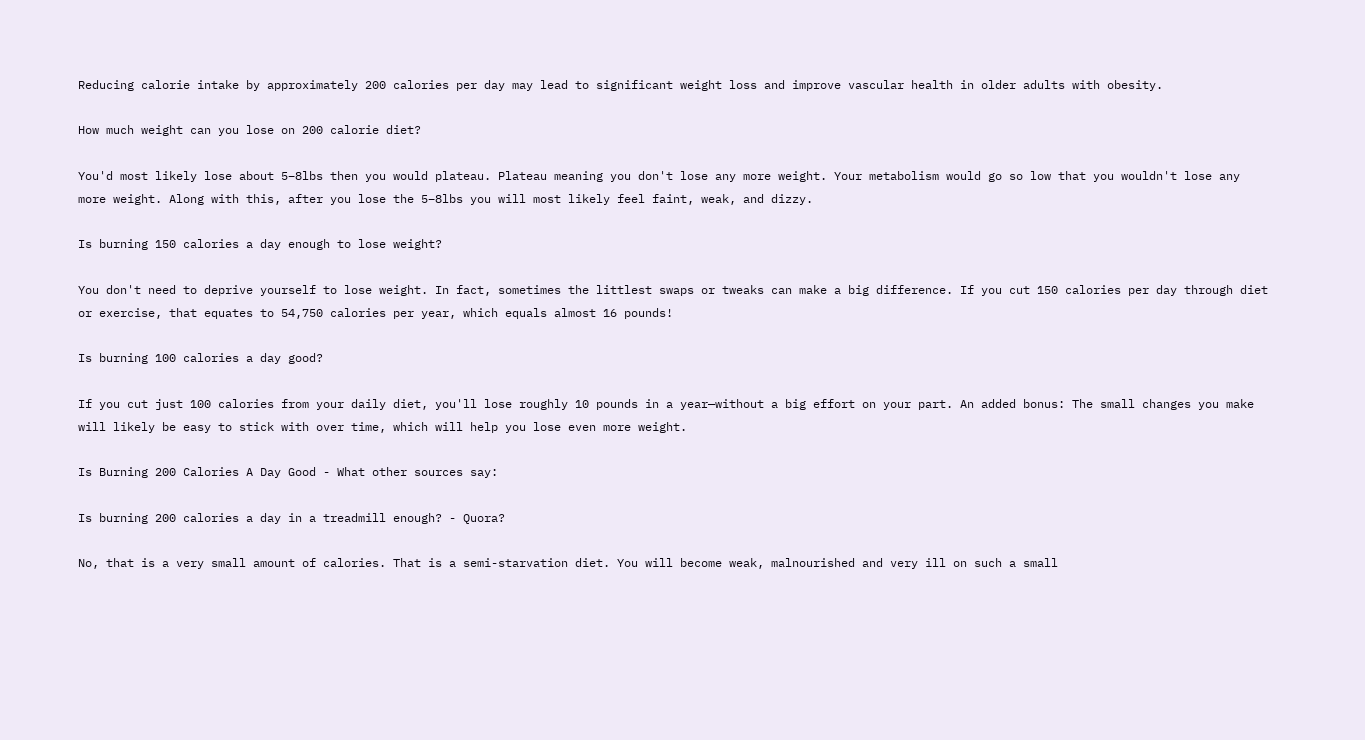Reducing calorie intake by approximately 200 calories per day may lead to significant weight loss and improve vascular health in older adults with obesity.

How much weight can you lose on 200 calorie diet?

You'd most likely lose about 5–8lbs then you would plateau. Plateau meaning you don't lose any more weight. Your metabolism would go so low that you wouldn't lose any more weight. Along with this, after you lose the 5–8lbs you will most likely feel faint, weak, and dizzy.

Is burning 150 calories a day enough to lose weight?

You don't need to deprive yourself to lose weight. In fact, sometimes the littlest swaps or tweaks can make a big difference. If you cut 150 calories per day through diet or exercise, that equates to 54,750 calories per year, which equals almost 16 pounds!

Is burning 100 calories a day good?

If you cut just 100 calories from your daily diet, you'll lose roughly 10 pounds in a year—without a big effort on your part. An added bonus: The small changes you make will likely be easy to stick with over time, which will help you lose even more weight.

Is Burning 200 Calories A Day Good - What other sources say:

Is burning 200 calories a day in a treadmill enough? - Quora?

No, that is a very small amount of calories. That is a semi-starvation diet. You will become weak, malnourished and very ill on such a small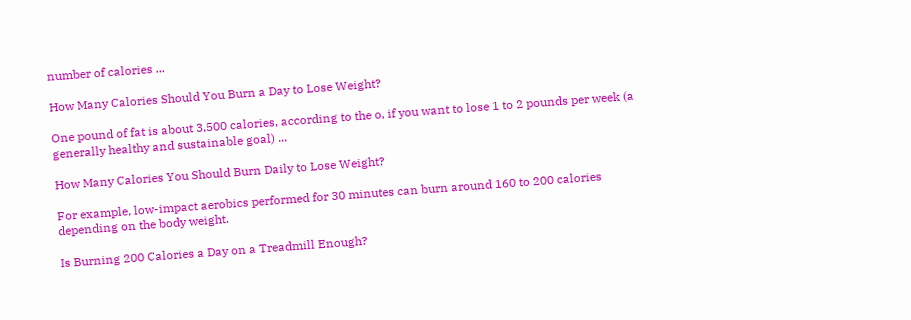number of calories ...

How Many Calories Should You Burn a Day to Lose Weight?

One pound of fat is about 3,500 calories, according to the o, if you want to lose 1 to 2 pounds per week (a generally healthy and sustainable goal) ...

How Many Calories You Should Burn Daily to Lose Weight?

For example, low-impact aerobics performed for 30 minutes can burn around 160 to 200 calories depending on the body weight.

Is Burning 200 Calories a Day on a Treadmill Enough?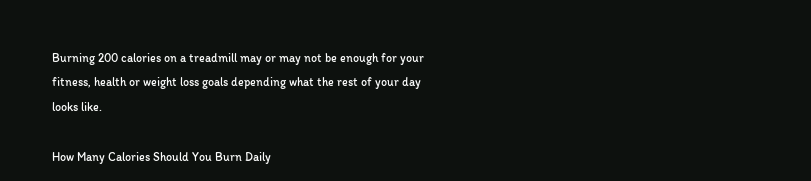Burning 200 calories on a treadmill may or may not be enough for your fitness, health or weight loss goals depending what the rest of your day looks like.

How Many Calories Should You Burn Daily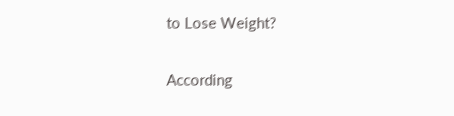to Lose Weight?

According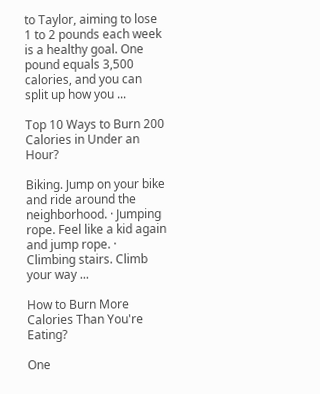to Taylor, aiming to lose 1 to 2 pounds each week is a healthy goal. One pound equals 3,500 calories, and you can split up how you ...

Top 10 Ways to Burn 200 Calories in Under an Hour?

Biking. Jump on your bike and ride around the neighborhood. · Jumping rope. Feel like a kid again and jump rope. · Climbing stairs. Climb your way ...

How to Burn More Calories Than You're Eating?

One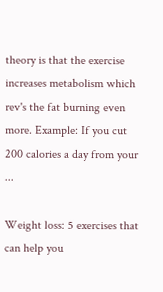theory is that the exercise increases metabolism which rev's the fat burning even more. Example: If you cut 200 calories a day from your ...

Weight loss: 5 exercises that can help you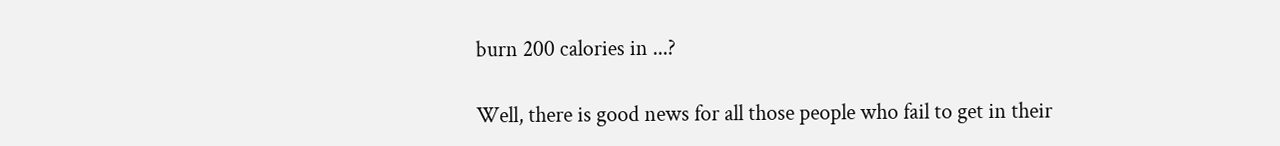burn 200 calories in ...?

Well, there is good news for all those people who fail to get in their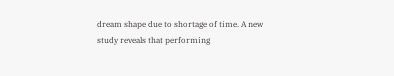dream shape due to shortage of time. A new study reveals that performing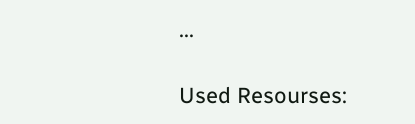...

Used Resourses: